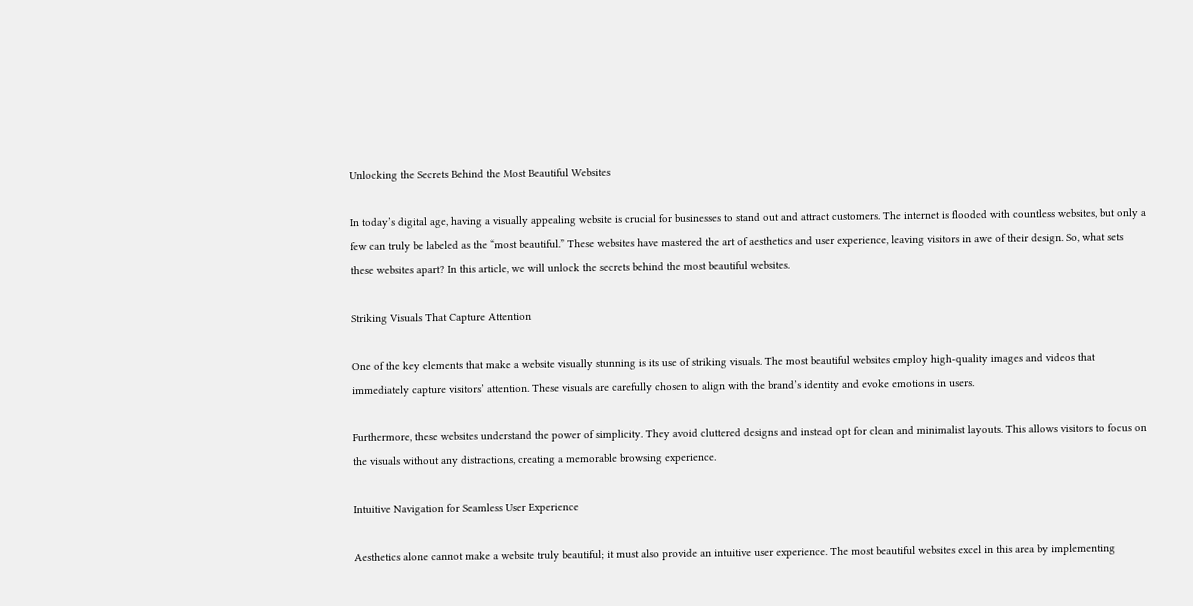Unlocking the Secrets Behind the Most Beautiful Websites

In today’s digital age, having a visually appealing website is crucial for businesses to stand out and attract customers. The internet is flooded with countless websites, but only a few can truly be labeled as the “most beautiful.” These websites have mastered the art of aesthetics and user experience, leaving visitors in awe of their design. So, what sets these websites apart? In this article, we will unlock the secrets behind the most beautiful websites.

Striking Visuals That Capture Attention

One of the key elements that make a website visually stunning is its use of striking visuals. The most beautiful websites employ high-quality images and videos that immediately capture visitors’ attention. These visuals are carefully chosen to align with the brand’s identity and evoke emotions in users.

Furthermore, these websites understand the power of simplicity. They avoid cluttered designs and instead opt for clean and minimalist layouts. This allows visitors to focus on the visuals without any distractions, creating a memorable browsing experience.

Intuitive Navigation for Seamless User Experience

Aesthetics alone cannot make a website truly beautiful; it must also provide an intuitive user experience. The most beautiful websites excel in this area by implementing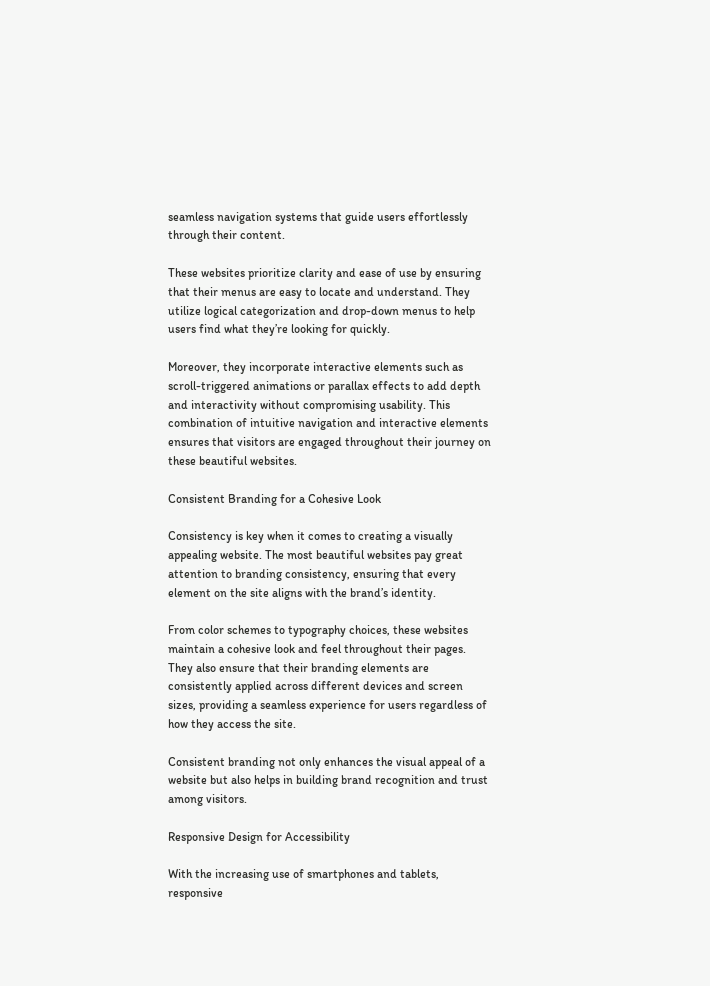seamless navigation systems that guide users effortlessly through their content.

These websites prioritize clarity and ease of use by ensuring that their menus are easy to locate and understand. They utilize logical categorization and drop-down menus to help users find what they’re looking for quickly.

Moreover, they incorporate interactive elements such as scroll-triggered animations or parallax effects to add depth and interactivity without compromising usability. This combination of intuitive navigation and interactive elements ensures that visitors are engaged throughout their journey on these beautiful websites.

Consistent Branding for a Cohesive Look

Consistency is key when it comes to creating a visually appealing website. The most beautiful websites pay great attention to branding consistency, ensuring that every element on the site aligns with the brand’s identity.

From color schemes to typography choices, these websites maintain a cohesive look and feel throughout their pages. They also ensure that their branding elements are consistently applied across different devices and screen sizes, providing a seamless experience for users regardless of how they access the site.

Consistent branding not only enhances the visual appeal of a website but also helps in building brand recognition and trust among visitors.

Responsive Design for Accessibility

With the increasing use of smartphones and tablets, responsive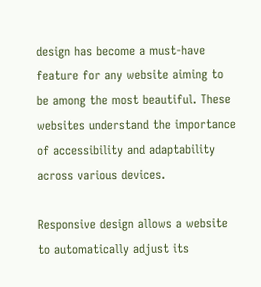design has become a must-have feature for any website aiming to be among the most beautiful. These websites understand the importance of accessibility and adaptability across various devices.

Responsive design allows a website to automatically adjust its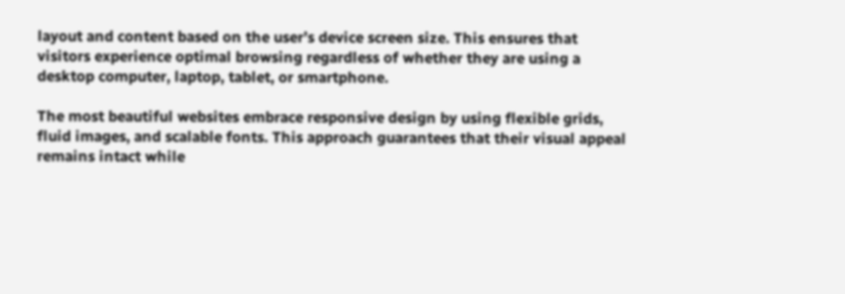layout and content based on the user’s device screen size. This ensures that visitors experience optimal browsing regardless of whether they are using a desktop computer, laptop, tablet, or smartphone.

The most beautiful websites embrace responsive design by using flexible grids, fluid images, and scalable fonts. This approach guarantees that their visual appeal remains intact while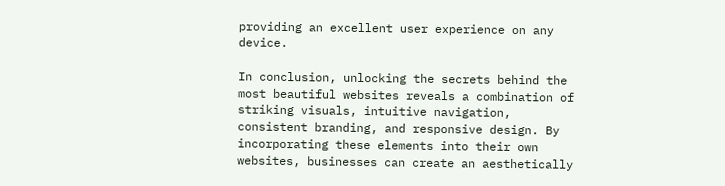providing an excellent user experience on any device.

In conclusion, unlocking the secrets behind the most beautiful websites reveals a combination of striking visuals, intuitive navigation, consistent branding, and responsive design. By incorporating these elements into their own websites, businesses can create an aesthetically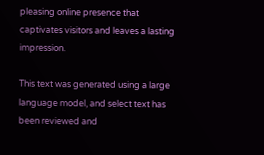pleasing online presence that captivates visitors and leaves a lasting impression.

This text was generated using a large language model, and select text has been reviewed and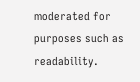moderated for purposes such as readability.